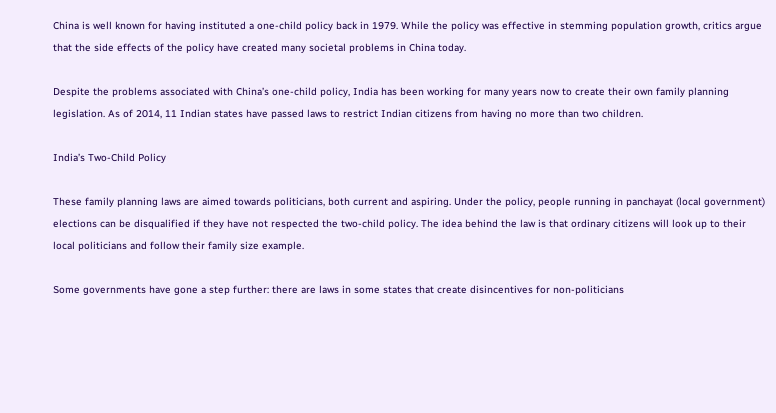China is well known for having instituted a one-child policy back in 1979. While the policy was effective in stemming population growth, critics argue that the side effects of the policy have created many societal problems in China today.

Despite the problems associated with China’s one-child policy, India has been working for many years now to create their own family planning legislation. As of 2014, 11 Indian states have passed laws to restrict Indian citizens from having no more than two children.

India’s Two-Child Policy

These family planning laws are aimed towards politicians, both current and aspiring. Under the policy, people running in panchayat (local government) elections can be disqualified if they have not respected the two-child policy. The idea behind the law is that ordinary citizens will look up to their local politicians and follow their family size example.

Some governments have gone a step further: there are laws in some states that create disincentives for non-politicians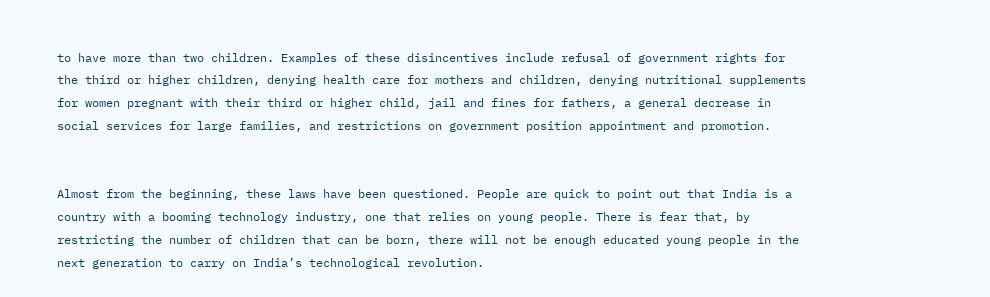to have more than two children. Examples of these disincentives include refusal of government rights for the third or higher children, denying health care for mothers and children, denying nutritional supplements for women pregnant with their third or higher child, jail and fines for fathers, a general decrease in social services for large families, and restrictions on government position appointment and promotion.


Almost from the beginning, these laws have been questioned. People are quick to point out that India is a country with a booming technology industry, one that relies on young people. There is fear that, by restricting the number of children that can be born, there will not be enough educated young people in the next generation to carry on India’s technological revolution.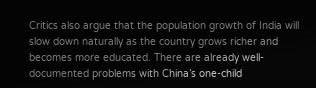Critics also argue that the population growth of India will slow down naturally as the country grows richer and becomes more educated. There are already well-documented problems with China’s one-child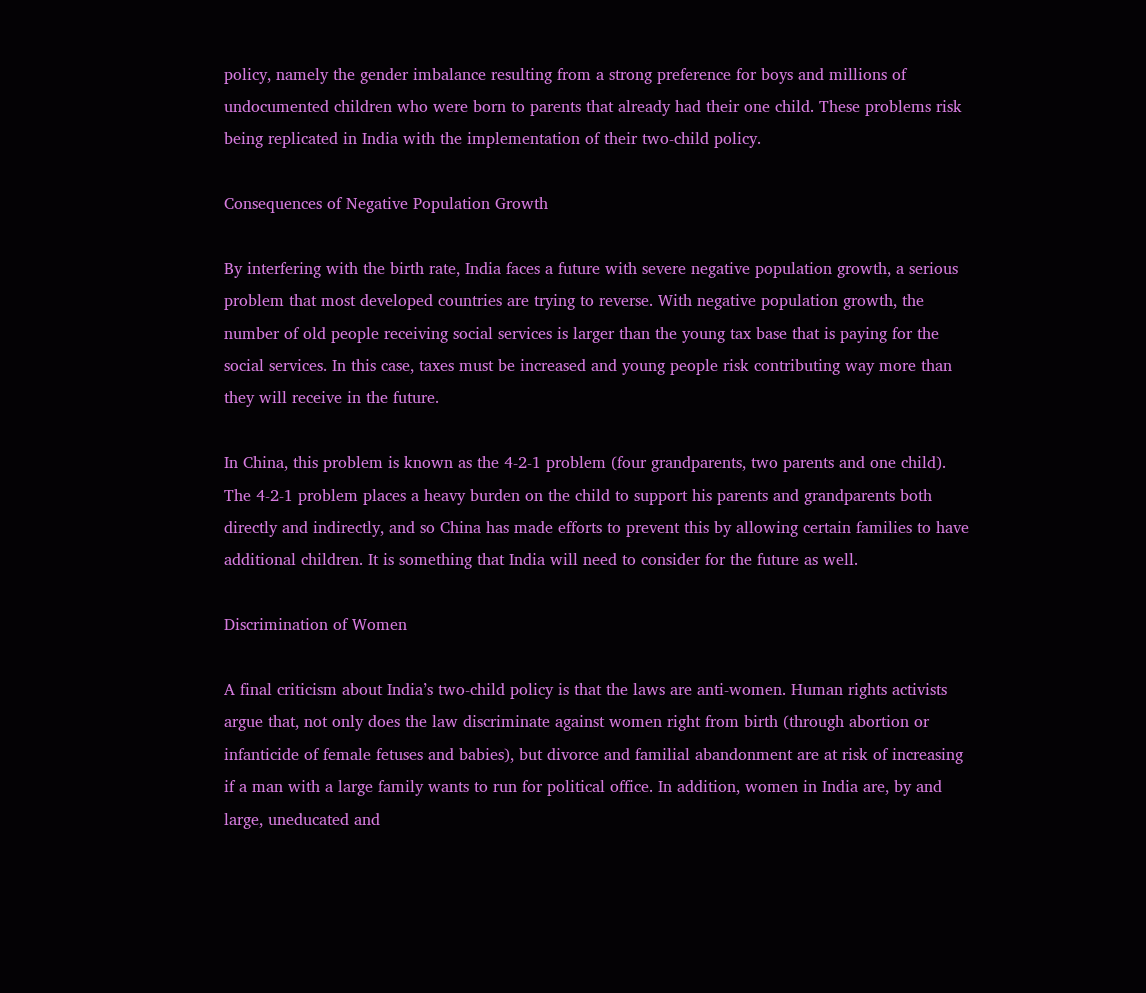policy, namely the gender imbalance resulting from a strong preference for boys and millions of undocumented children who were born to parents that already had their one child. These problems risk being replicated in India with the implementation of their two-child policy.

Consequences of Negative Population Growth

By interfering with the birth rate, India faces a future with severe negative population growth, a serious problem that most developed countries are trying to reverse. With negative population growth, the number of old people receiving social services is larger than the young tax base that is paying for the social services. In this case, taxes must be increased and young people risk contributing way more than they will receive in the future.

In China, this problem is known as the 4-2-1 problem (four grandparents, two parents and one child). The 4-2-1 problem places a heavy burden on the child to support his parents and grandparents both directly and indirectly, and so China has made efforts to prevent this by allowing certain families to have additional children. It is something that India will need to consider for the future as well.

Discrimination of Women

A final criticism about India’s two-child policy is that the laws are anti-women. Human rights activists argue that, not only does the law discriminate against women right from birth (through abortion or infanticide of female fetuses and babies), but divorce and familial abandonment are at risk of increasing if a man with a large family wants to run for political office. In addition, women in India are, by and large, uneducated and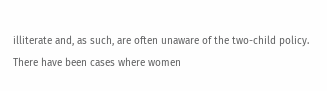illiterate and, as such, are often unaware of the two-child policy. There have been cases where women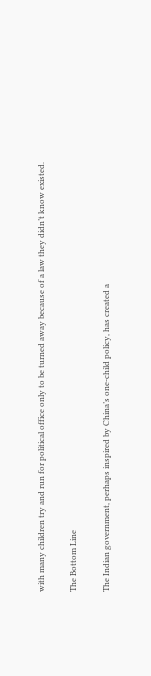with many children try and run for political office only to be turned away because of a law they didn’t know existed.

The Bottom Line

The Indian government, perhaps inspired by China’s one-child policy, has created a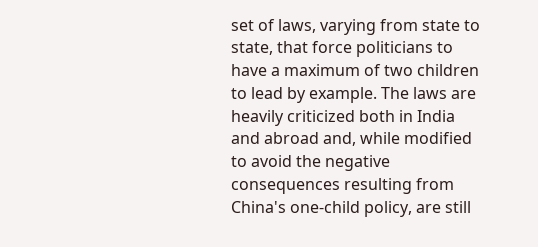set of laws, varying from state to state, that force politicians to have a maximum of two children to lead by example. The laws are heavily criticized both in India and abroad and, while modified to avoid the negative consequences resulting from China's one-child policy, are still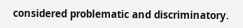considered problematic and discriminatory.